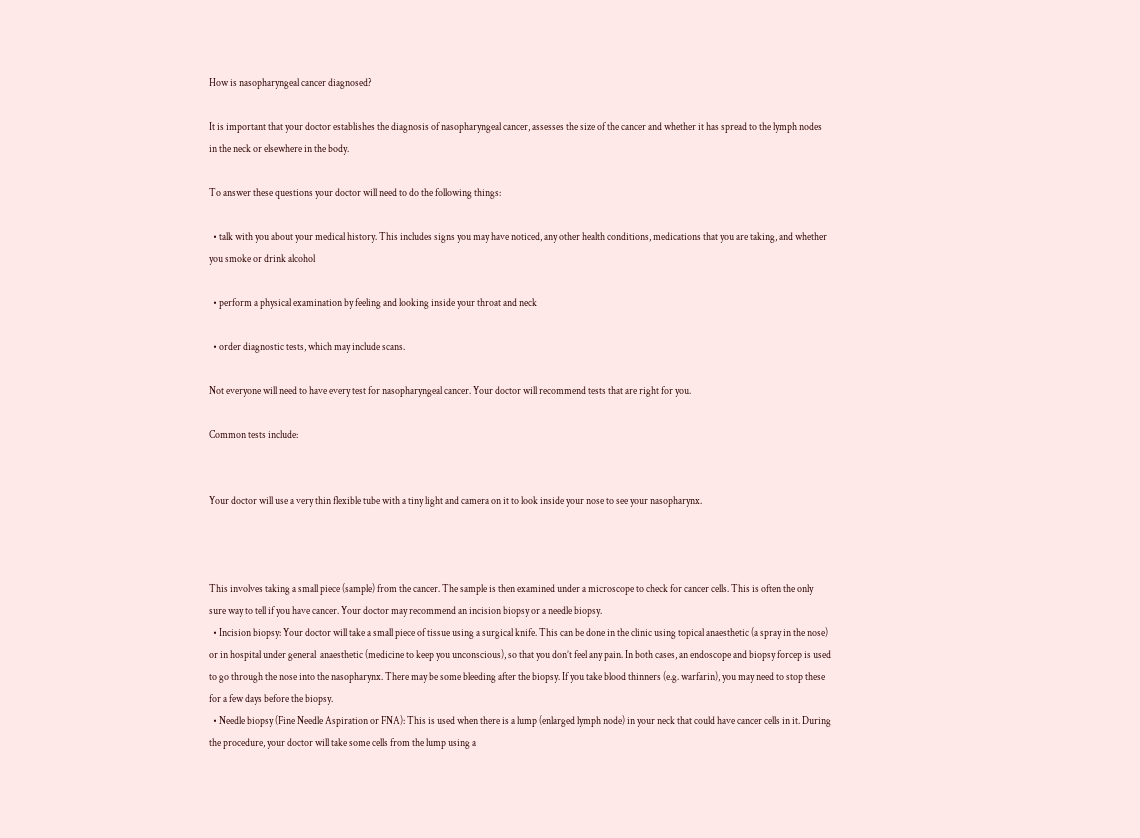How is nasopharyngeal cancer diagnosed?

It is important that your doctor establishes the diagnosis of nasopharyngeal cancer, assesses the size of the cancer and whether it has spread to the lymph nodes in the neck or elsewhere in the body.

To answer these questions your doctor will need to do the following things:

  • talk with you about your medical history. This includes signs you may have noticed, any other health conditions, medications that you are taking, and whether you smoke or drink alcohol

  • perform a physical examination by feeling and looking inside your throat and neck

  • order diagnostic tests, which may include scans.

Not everyone will need to have every test for nasopharyngeal cancer. Your doctor will recommend tests that are right for you.

Common tests include:


Your doctor will use a very thin flexible tube with a tiny light and camera on it to look inside your nose to see your nasopharynx.



This involves taking a small piece (sample) from the cancer. The sample is then examined under a microscope to check for cancer cells. This is often the only sure way to tell if you have cancer. Your doctor may recommend an incision biopsy or a needle biopsy.
  • Incision biopsy: Your doctor will take a small piece of tissue using a surgical knife. This can be done in the clinic using topical anaesthetic (a spray in the nose) or in hospital under general  anaesthetic (medicine to keep you unconscious), so that you don’t feel any pain. In both cases, an endoscope and biopsy forcep is used to go through the nose into the nasopharynx. There may be some bleeding after the biopsy. If you take blood thinners (e.g. warfarin), you may need to stop these for a few days before the biopsy.
  • Needle biopsy (Fine Needle Aspiration or FNA): This is used when there is a lump (enlarged lymph node) in your neck that could have cancer cells in it. During the procedure, your doctor will take some cells from the lump using a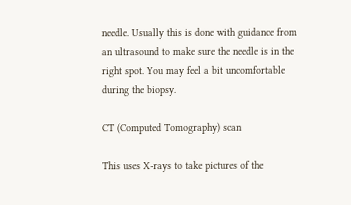needle. Usually this is done with guidance from an ultrasound to make sure the needle is in the right spot. You may feel a bit uncomfortable during the biopsy.

CT (Computed Tomography) scan

This uses X-rays to take pictures of the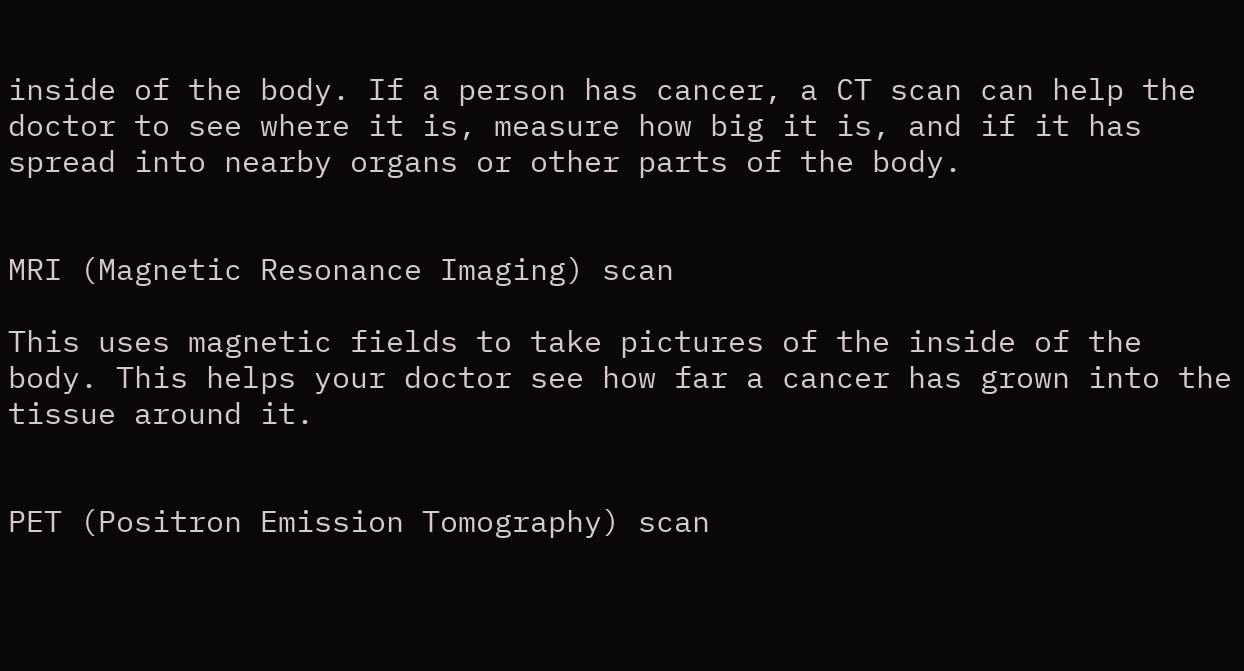inside of the body. If a person has cancer, a CT scan can help the doctor to see where it is, measure how big it is, and if it has spread into nearby organs or other parts of the body.


MRI (Magnetic Resonance Imaging) scan

This uses magnetic fields to take pictures of the inside of the body. This helps your doctor see how far a cancer has grown into the tissue around it.


PET (Positron Emission Tomography) scan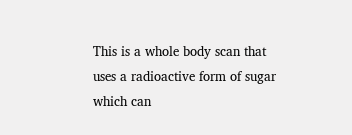This is a whole body scan that uses a radioactive form of sugar which can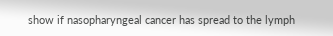show if nasopharyngeal cancer has spread to the lymph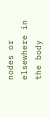nodes or elsewhere in the body